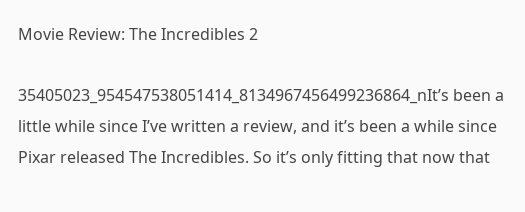Movie Review: The Incredibles 2

35405023_954547538051414_8134967456499236864_nIt’s been a little while since I’ve written a review, and it’s been a while since Pixar released The Incredibles. So it’s only fitting that now that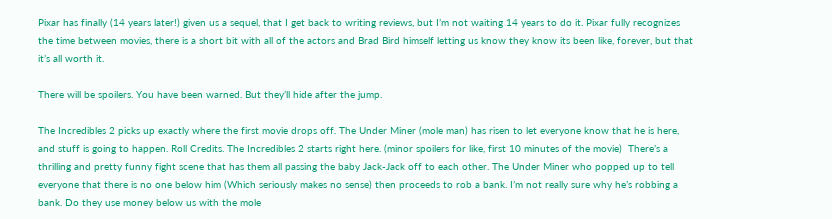Pixar has finally (14 years later!) given us a sequel, that I get back to writing reviews, but I’m not waiting 14 years to do it. Pixar fully recognizes the time between movies, there is a short bit with all of the actors and Brad Bird himself letting us know they know its been like, forever, but that it’s all worth it.

There will be spoilers. You have been warned. But they’ll hide after the jump.

The Incredibles 2 picks up exactly where the first movie drops off. The Under Miner (mole man) has risen to let everyone know that he is here, and stuff is going to happen. Roll Credits. The Incredibles 2 starts right here. (minor spoilers for like, first 10 minutes of the movie)  There’s a thrilling and pretty funny fight scene that has them all passing the baby Jack-Jack off to each other. The Under Miner who popped up to tell everyone that there is no one below him (Which seriously makes no sense) then proceeds to rob a bank. I’m not really sure why he’s robbing a bank. Do they use money below us with the mole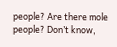people? Are there mole people? Don’t know,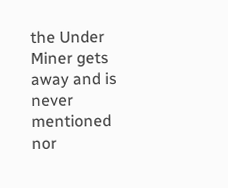the Under Miner gets away and is never mentioned nor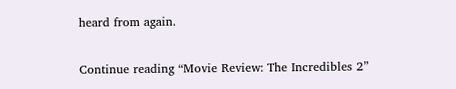heard from again.

Continue reading “Movie Review: The Incredibles 2”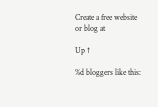Create a free website or blog at

Up ↑

%d bloggers like this: